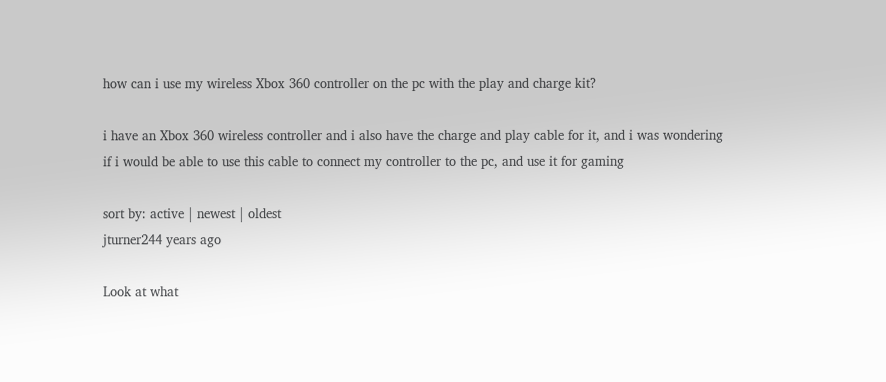how can i use my wireless Xbox 360 controller on the pc with the play and charge kit?

i have an Xbox 360 wireless controller and i also have the charge and play cable for it, and i was wondering if i would be able to use this cable to connect my controller to the pc, and use it for gaming

sort by: active | newest | oldest
jturner244 years ago

Look at what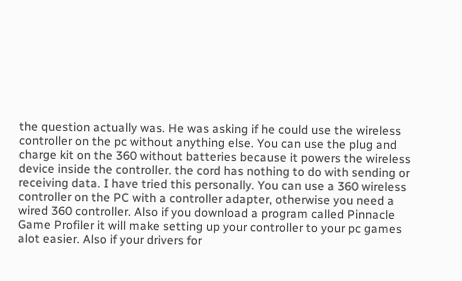the question actually was. He was asking if he could use the wireless controller on the pc without anything else. You can use the plug and charge kit on the 360 without batteries because it powers the wireless device inside the controller. the cord has nothing to do with sending or receiving data. I have tried this personally. You can use a 360 wireless controller on the PC with a controller adapter, otherwise you need a wired 360 controller. Also if you download a program called Pinnacle Game Profiler it will make setting up your controller to your pc games alot easier. Also if your drivers for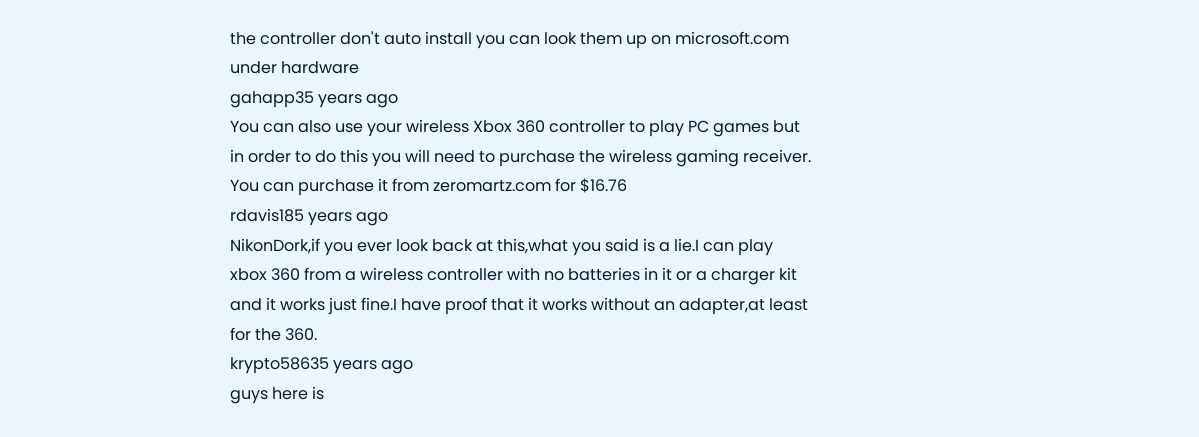the controller don't auto install you can look them up on microsoft.com under hardware
gahapp35 years ago
You can also use your wireless Xbox 360 controller to play PC games but in order to do this you will need to purchase the wireless gaming receiver. You can purchase it from zeromartz.com for $16.76
rdavis185 years ago
NikonDork,if you ever look back at this,what you said is a lie.I can play xbox 360 from a wireless controller with no batteries in it or a charger kit and it works just fine.I have proof that it works without an adapter,at least for the 360.
krypto58635 years ago
guys here is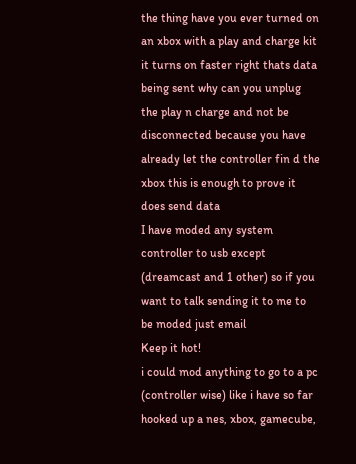the thing have you ever turned on an xbox with a play and charge kit it turns on faster right thats data being sent why can you unplug the play n charge and not be disconnected because you have already let the controller fin d the xbox this is enough to prove it does send data
I have moded any system controller to usb except (dreamcast and 1 other) so if you want to talk sending it to me to be moded just email
Keep it hot!
i could mod anything to go to a pc (controller wise) like i have so far hooked up a nes, xbox, gamecube,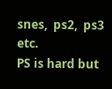snes,  ps2,  ps3 etc.
PS is hard but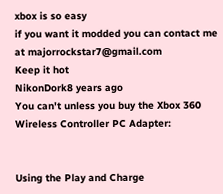xbox is so easy
if you want it modded you can contact me at majorrockstar7@gmail.com
Keep it hot
NikonDork8 years ago
You can't unless you buy the Xbox 360 Wireless Controller PC Adapter:


Using the Play and Charge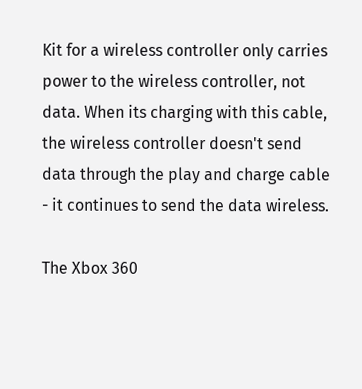Kit for a wireless controller only carries power to the wireless controller, not data. When its charging with this cable, the wireless controller doesn't send data through the play and charge cable - it continues to send the data wireless.

The Xbox 360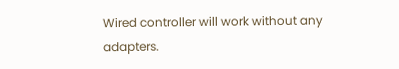Wired controller will work without any adapters.